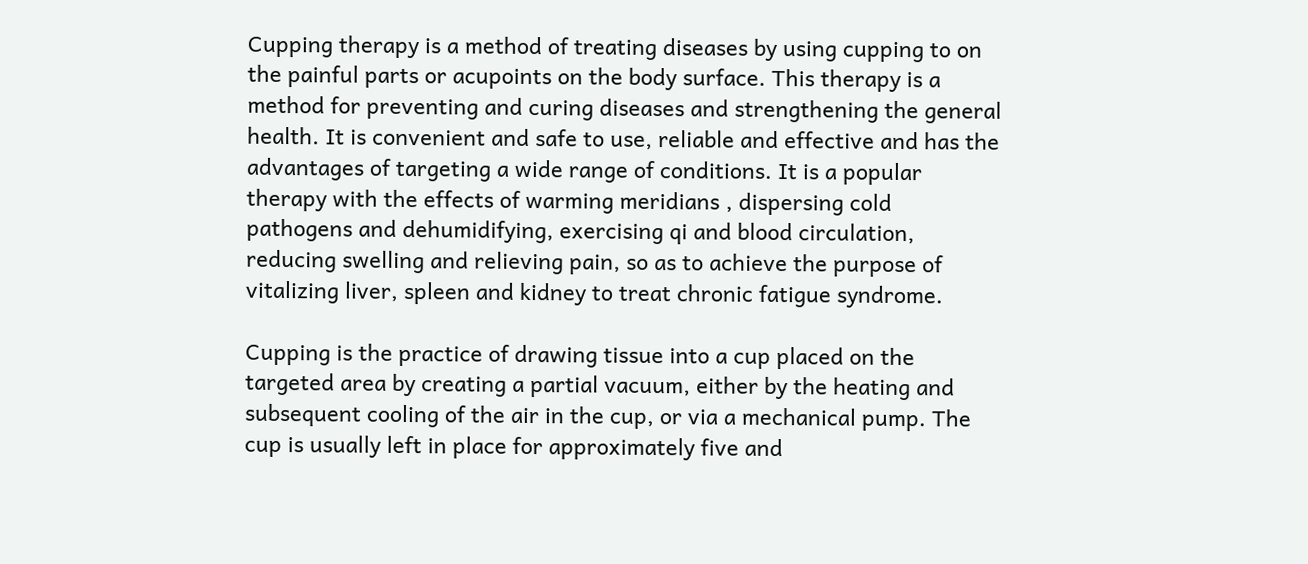Cupping therapy is a method of treating diseases by using cupping to on the painful parts or acupoints on the body surface. This therapy is a method for preventing and curing diseases and strengthening the general health. It is convenient and safe to use, reliable and effective and has the advantages of targeting a wide range of conditions. It is a popular therapy with the effects of warming meridians , dispersing cold pathogens and dehumidifying, exercising qi and blood circulation, reducing swelling and relieving pain, so as to achieve the purpose of vitalizing liver, spleen and kidney to treat chronic fatigue syndrome.

Cupping is the practice of drawing tissue into a cup placed on the targeted area by creating a partial vacuum, either by the heating and subsequent cooling of the air in the cup, or via a mechanical pump. The cup is usually left in place for approximately five and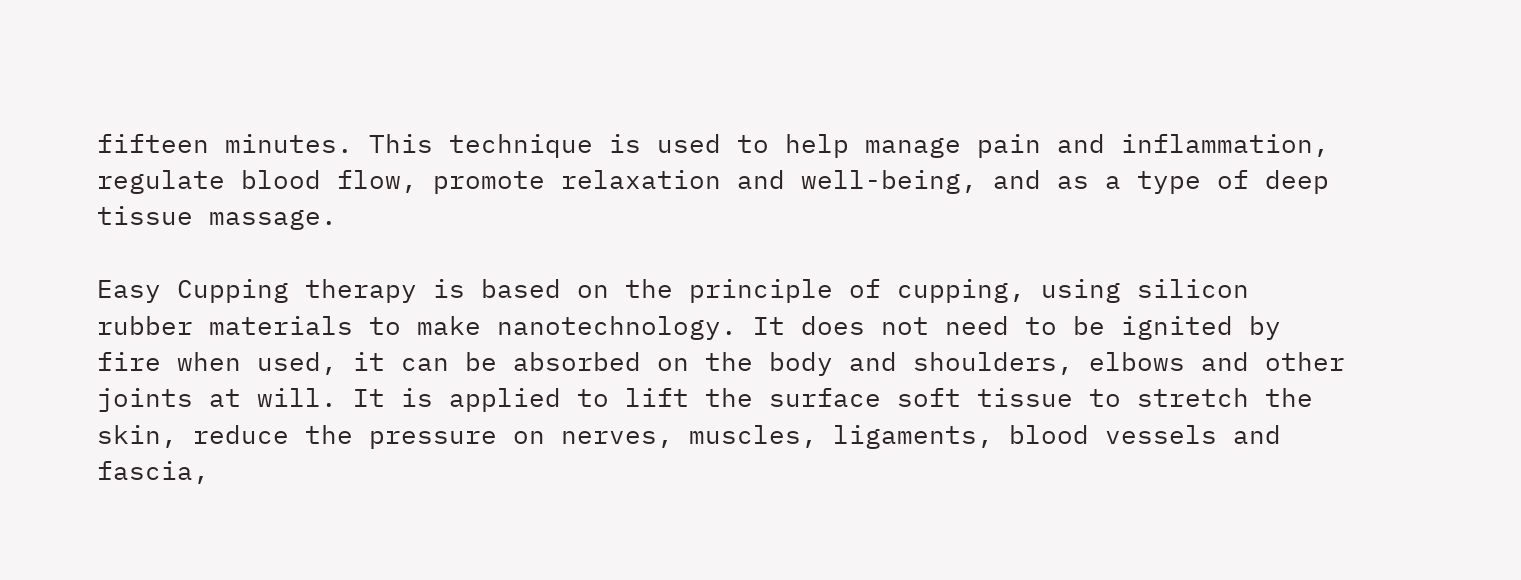fifteen minutes. This technique is used to help manage pain and inflammation, regulate blood flow, promote relaxation and well-being, and as a type of deep tissue massage.

Easy Cupping therapy is based on the principle of cupping, using silicon rubber materials to make nanotechnology. It does not need to be ignited by fire when used, it can be absorbed on the body and shoulders, elbows and other joints at will. It is applied to lift the surface soft tissue to stretch the skin, reduce the pressure on nerves, muscles, ligaments, blood vessels and fascia,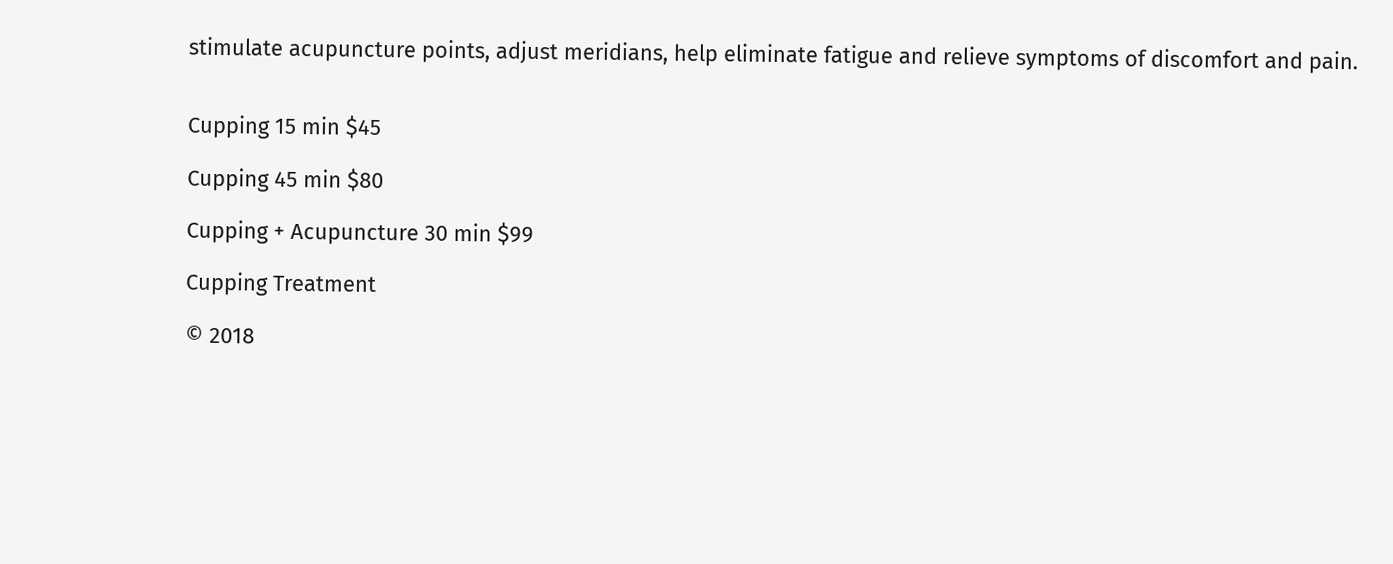stimulate acupuncture points, adjust meridians, help eliminate fatigue and relieve symptoms of discomfort and pain.


Cupping 15 min $45

Cupping 45 min $80

Cupping + Acupuncture 30 min $99

Cupping Treatment

© 2018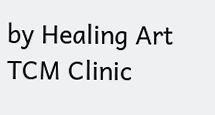by Healing Art TCM Clinic